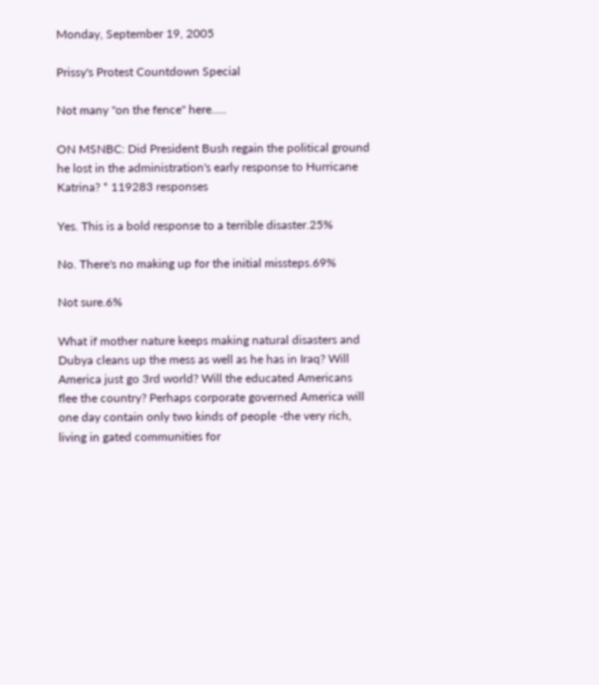Monday, September 19, 2005

Prissy's Protest Countdown Special

Not many "on the fence" here.....

ON MSNBC: Did President Bush regain the political ground he lost in the administration's early response to Hurricane Katrina? * 119283 responses

Yes. This is a bold response to a terrible disaster.25%

No. There's no making up for the initial missteps.69%

Not sure.6%

What if mother nature keeps making natural disasters and Dubya cleans up the mess as well as he has in Iraq? Will America just go 3rd world? Will the educated Americans flee the country? Perhaps corporate governed America will one day contain only two kinds of people -the very rich, living in gated communities for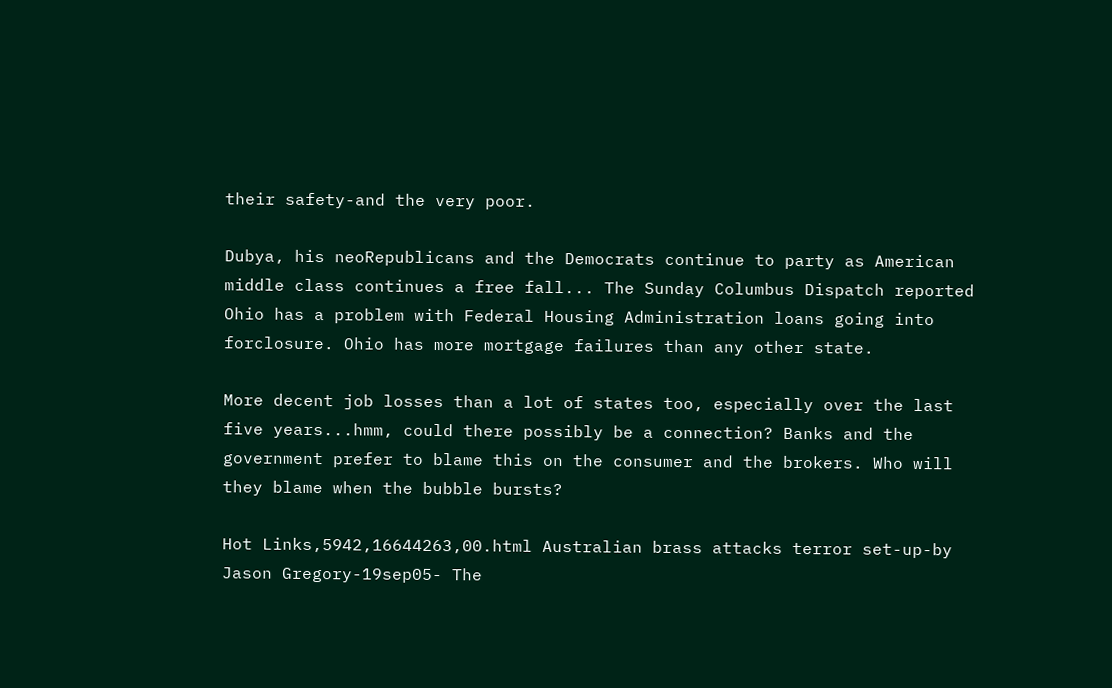their safety-and the very poor.

Dubya, his neoRepublicans and the Democrats continue to party as American middle class continues a free fall... The Sunday Columbus Dispatch reported Ohio has a problem with Federal Housing Administration loans going into forclosure. Ohio has more mortgage failures than any other state.

More decent job losses than a lot of states too, especially over the last five years...hmm, could there possibly be a connection? Banks and the government prefer to blame this on the consumer and the brokers. Who will they blame when the bubble bursts?

Hot Links,5942,16644263,00.html Australian brass attacks terror set-up-by Jason Gregory-19sep05- The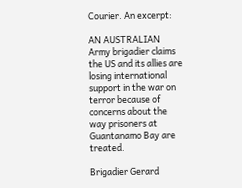Courier. An excerpt:

AN AUSTRALIAN Army brigadier claims the US and its allies are losing international support in the war on terror because of concerns about the way prisoners at Guantanamo Bay are treated.

Brigadier Gerard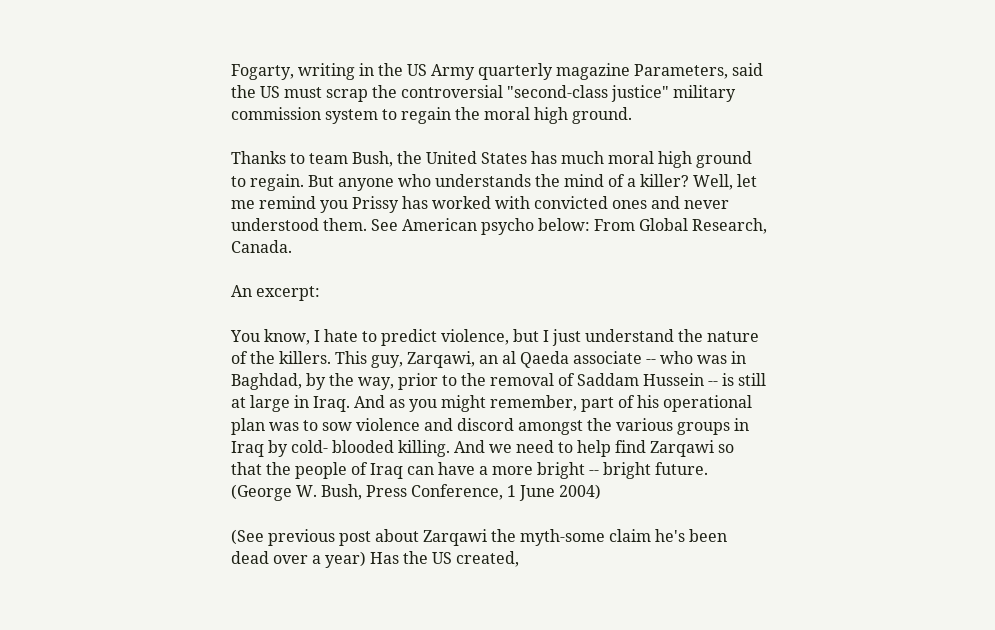Fogarty, writing in the US Army quarterly magazine Parameters, said the US must scrap the controversial "second-class justice" military commission system to regain the moral high ground.

Thanks to team Bush, the United States has much moral high ground to regain. But anyone who understands the mind of a killer? Well, let me remind you Prissy has worked with convicted ones and never understood them. See American psycho below: From Global Research, Canada.

An excerpt:

You know, I hate to predict violence, but I just understand the nature of the killers. This guy, Zarqawi, an al Qaeda associate -- who was in Baghdad, by the way, prior to the removal of Saddam Hussein -- is still at large in Iraq. And as you might remember, part of his operational plan was to sow violence and discord amongst the various groups in Iraq by cold- blooded killing. And we need to help find Zarqawi so that the people of Iraq can have a more bright -- bright future. (George W. Bush, Press Conference, 1 June 2004)

(See previous post about Zarqawi the myth-some claim he's been dead over a year) Has the US created,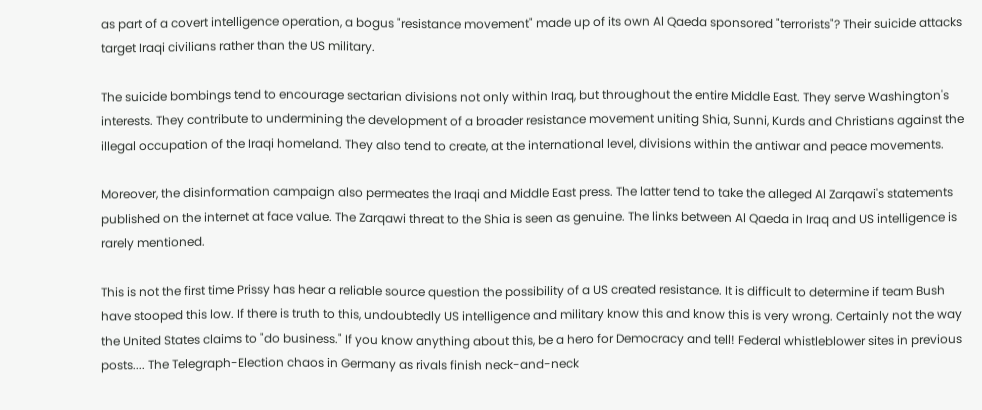as part of a covert intelligence operation, a bogus "resistance movement" made up of its own Al Qaeda sponsored "terrorists"? Their suicide attacks target Iraqi civilians rather than the US military.

The suicide bombings tend to encourage sectarian divisions not only within Iraq, but throughout the entire Middle East. They serve Washington's interests. They contribute to undermining the development of a broader resistance movement uniting Shia, Sunni, Kurds and Christians against the illegal occupation of the Iraqi homeland. They also tend to create, at the international level, divisions within the antiwar and peace movements.

Moreover, the disinformation campaign also permeates the Iraqi and Middle East press. The latter tend to take the alleged Al Zarqawi's statements published on the internet at face value. The Zarqawi threat to the Shia is seen as genuine. The links between Al Qaeda in Iraq and US intelligence is rarely mentioned.

This is not the first time Prissy has hear a reliable source question the possibility of a US created resistance. It is difficult to determine if team Bush have stooped this low. If there is truth to this, undoubtedly US intelligence and military know this and know this is very wrong. Certainly not the way the United States claims to "do business." If you know anything about this, be a hero for Democracy and tell! Federal whistleblower sites in previous posts.... The Telegraph-Election chaos in Germany as rivals finish neck-and-neck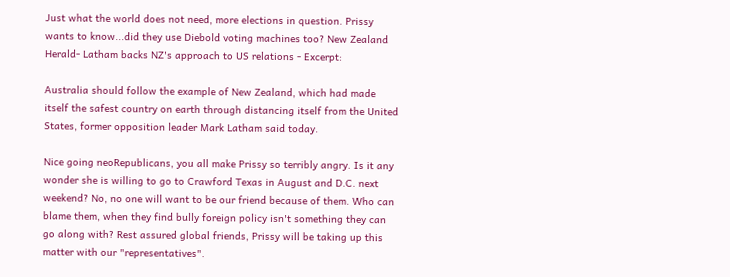Just what the world does not need, more elections in question. Prissy wants to know...did they use Diebold voting machines too? New Zealand Herald- Latham backs NZ's approach to US relations - Excerpt:

Australia should follow the example of New Zealand, which had made itself the safest country on earth through distancing itself from the United States, former opposition leader Mark Latham said today.

Nice going neoRepublicans, you all make Prissy so terribly angry. Is it any wonder she is willing to go to Crawford Texas in August and D.C. next weekend? No, no one will want to be our friend because of them. Who can blame them, when they find bully foreign policy isn't something they can go along with? Rest assured global friends, Prissy will be taking up this matter with our "representatives".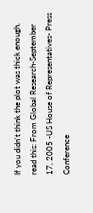If you didn't think the plot was thick enough, read this: From Global Research-September 17, 2005 -US House of Representatives- Press Conference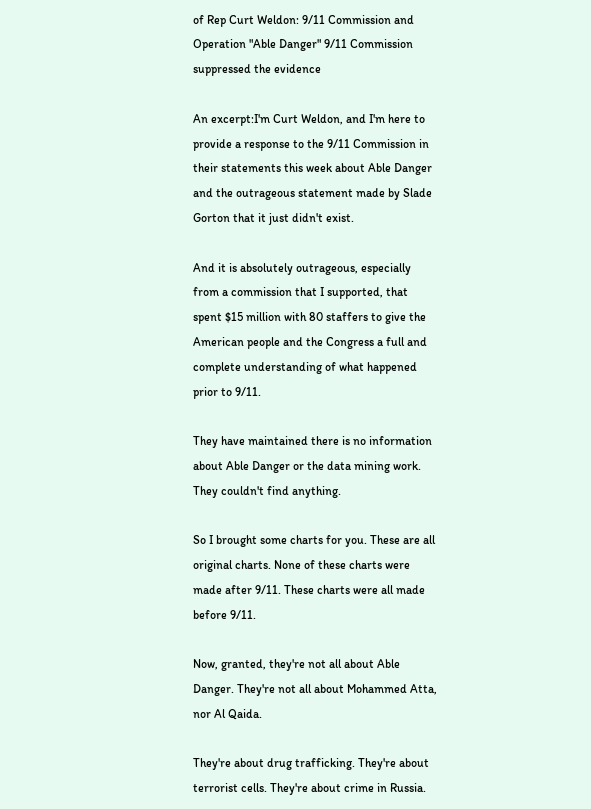of Rep Curt Weldon: 9/11 Commission and Operation "Able Danger" 9/11 Commission suppressed the evidence

An excerpt:I'm Curt Weldon, and I'm here to provide a response to the 9/11 Commission in their statements this week about Able Danger and the outrageous statement made by Slade Gorton that it just didn't exist.

And it is absolutely outrageous, especially from a commission that I supported, that spent $15 million with 80 staffers to give the American people and the Congress a full and complete understanding of what happened prior to 9/11.

They have maintained there is no information about Able Danger or the data mining work. They couldn't find anything.

So I brought some charts for you. These are all original charts. None of these charts were made after 9/11. These charts were all made before 9/11.

Now, granted, they're not all about Able Danger. They're not all about Mohammed Atta, nor Al Qaida.

They're about drug trafficking. They're about terrorist cells. They're about crime in Russia.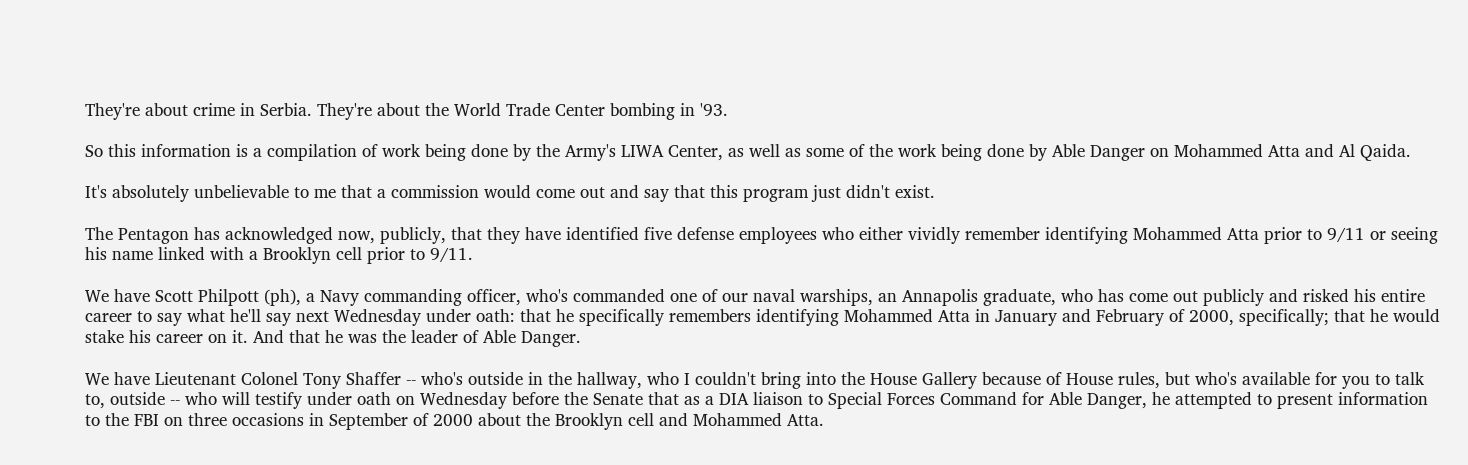They're about crime in Serbia. They're about the World Trade Center bombing in '93.

So this information is a compilation of work being done by the Army's LIWA Center, as well as some of the work being done by Able Danger on Mohammed Atta and Al Qaida.

It's absolutely unbelievable to me that a commission would come out and say that this program just didn't exist.

The Pentagon has acknowledged now, publicly, that they have identified five defense employees who either vividly remember identifying Mohammed Atta prior to 9/11 or seeing his name linked with a Brooklyn cell prior to 9/11.

We have Scott Philpott (ph), a Navy commanding officer, who's commanded one of our naval warships, an Annapolis graduate, who has come out publicly and risked his entire career to say what he'll say next Wednesday under oath: that he specifically remembers identifying Mohammed Atta in January and February of 2000, specifically; that he would stake his career on it. And that he was the leader of Able Danger.

We have Lieutenant Colonel Tony Shaffer -- who's outside in the hallway, who I couldn't bring into the House Gallery because of House rules, but who's available for you to talk to, outside -- who will testify under oath on Wednesday before the Senate that as a DIA liaison to Special Forces Command for Able Danger, he attempted to present information to the FBI on three occasions in September of 2000 about the Brooklyn cell and Mohammed Atta.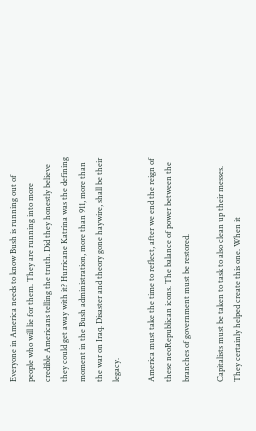Everyone in America needs to know Bush is running out of people who will lie for them. They are running into more credible Americans telling the truth. Did they honestly believe they could get away with it? Hurricane Katrina was the defining moment in the Bush administration, more than 911, more than the war on Iraq. Disaster and theory gone haywire, shall be their legacy.

America must take the time to reflect, after we end the reign of these neoRepublican icons. The balance of power between the branches of government must be restored.

Capitalists must be taken to task to also clean up their messes. They certainly helped create this one. When it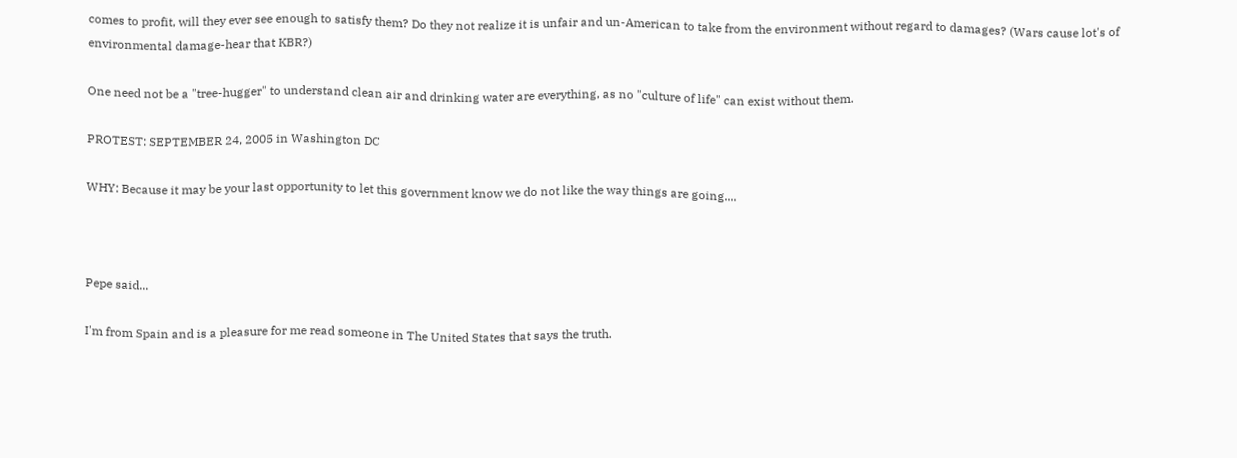comes to profit, will they ever see enough to satisfy them? Do they not realize it is unfair and un-American to take from the environment without regard to damages? (Wars cause lot's of environmental damage-hear that KBR?)

One need not be a "tree-hugger" to understand clean air and drinking water are everything, as no "culture of life" can exist without them.

PROTEST: SEPTEMBER 24, 2005 in Washington DC

WHY: Because it may be your last opportunity to let this government know we do not like the way things are going....



Pepe said...

I'm from Spain and is a pleasure for me read someone in The United States that says the truth.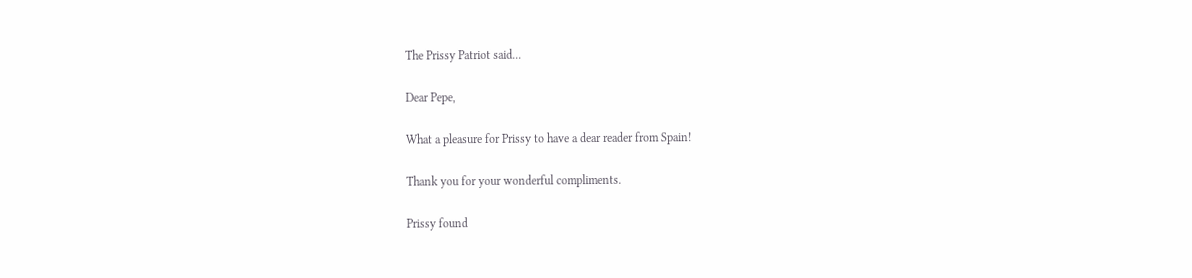The Prissy Patriot said...

Dear Pepe,

What a pleasure for Prissy to have a dear reader from Spain!

Thank you for your wonderful compliments.

Prissy found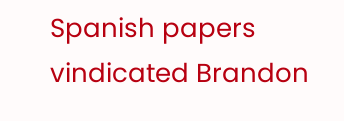Spanish papers vindicated Brandon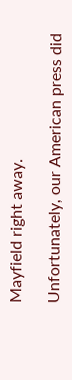Mayfield right away.

Unfortunately, our American press did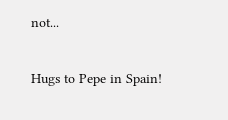not...

Hugs to Pepe in Spain!